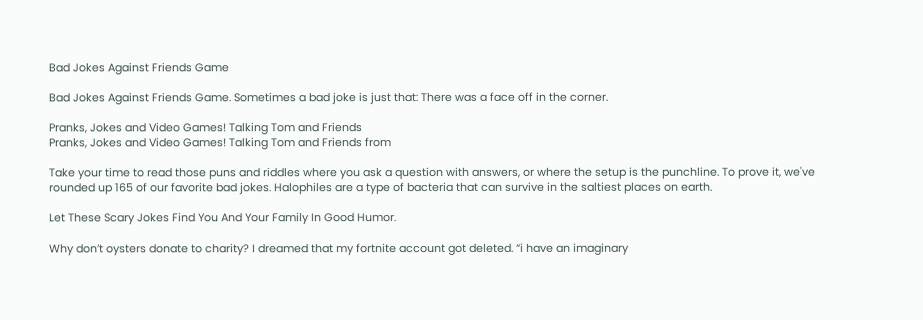Bad Jokes Against Friends Game

Bad Jokes Against Friends Game. Sometimes a bad joke is just that: There was a face off in the corner.

Pranks, Jokes and Video Games! Talking Tom and Friends
Pranks, Jokes and Video Games! Talking Tom and Friends from

Take your time to read those puns and riddles where you ask a question with answers, or where the setup is the punchline. To prove it, we've rounded up 165 of our favorite bad jokes. Halophiles are a type of bacteria that can survive in the saltiest places on earth.

Let These Scary Jokes Find You And Your Family In Good Humor.

Why don’t oysters donate to charity? I dreamed that my fortnite account got deleted. “i have an imaginary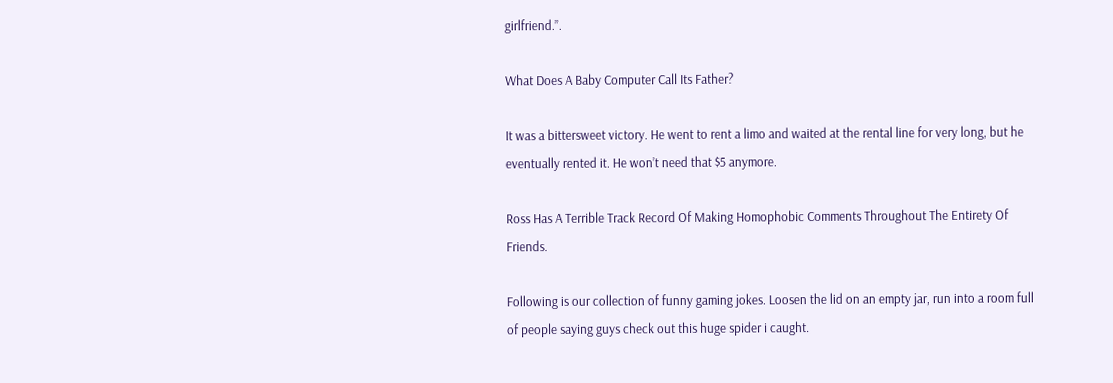girlfriend.”.

What Does A Baby Computer Call Its Father?

It was a bittersweet victory. He went to rent a limo and waited at the rental line for very long, but he eventually rented it. He won’t need that $5 anymore.

Ross Has A Terrible Track Record Of Making Homophobic Comments Throughout The Entirety Of Friends.

Following is our collection of funny gaming jokes. Loosen the lid on an empty jar, run into a room full of people saying guys check out this huge spider i caught.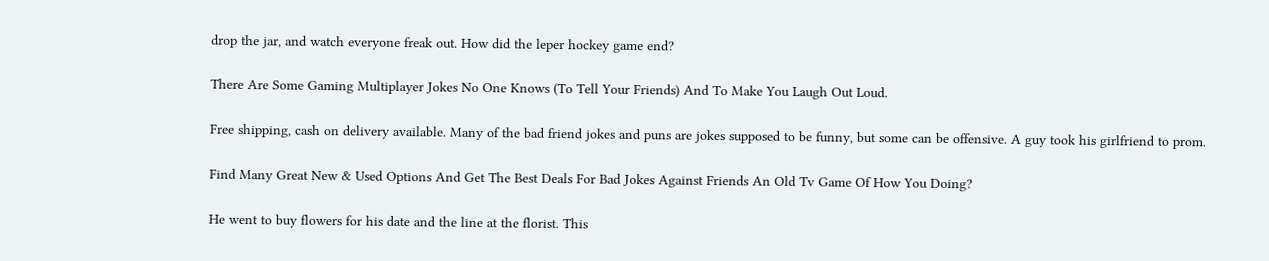drop the jar, and watch everyone freak out. How did the leper hockey game end?

There Are Some Gaming Multiplayer Jokes No One Knows (To Tell Your Friends) And To Make You Laugh Out Loud.

Free shipping, cash on delivery available. Many of the bad friend jokes and puns are jokes supposed to be funny, but some can be offensive. A guy took his girlfriend to prom.

Find Many Great New & Used Options And Get The Best Deals For Bad Jokes Against Friends An Old Tv Game Of How You Doing?

He went to buy flowers for his date and the line at the florist. This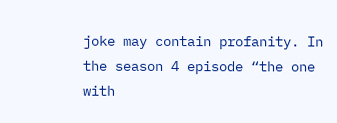joke may contain profanity. In the season 4 episode “the one with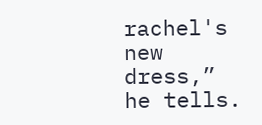rachel's new dress,” he tells.